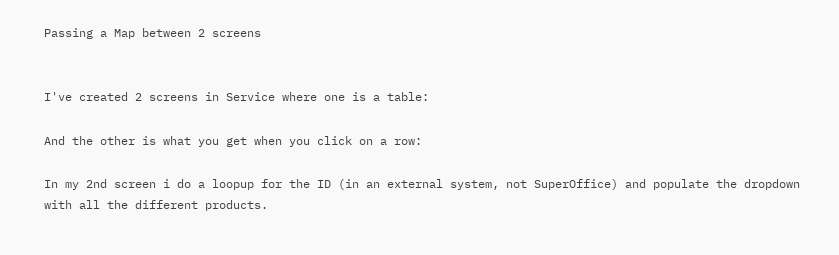Passing a Map between 2 screens


I've created 2 screens in Service where one is a table:

And the other is what you get when you click on a row:

In my 2nd screen i do a loopup for the ID (in an external system, not SuperOffice) and populate the dropdown with all the different products.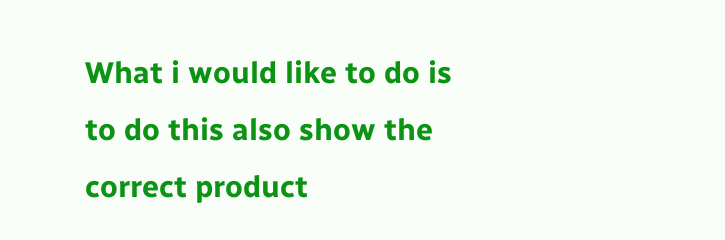What i would like to do is to do this also show the correct product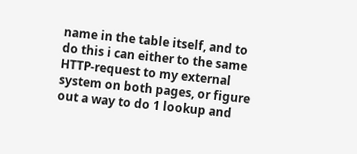name in the table itself, and to do this i can either to the same HTTP-request to my external system on both pages, or figure out a way to do 1 lookup and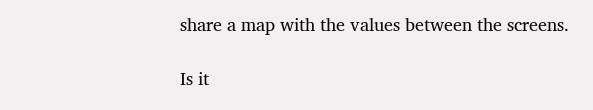share a map with the values between the screens.

Is it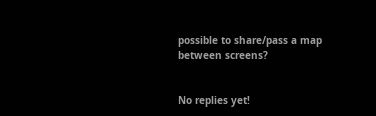possible to share/pass a map between screens?


No replies yet!